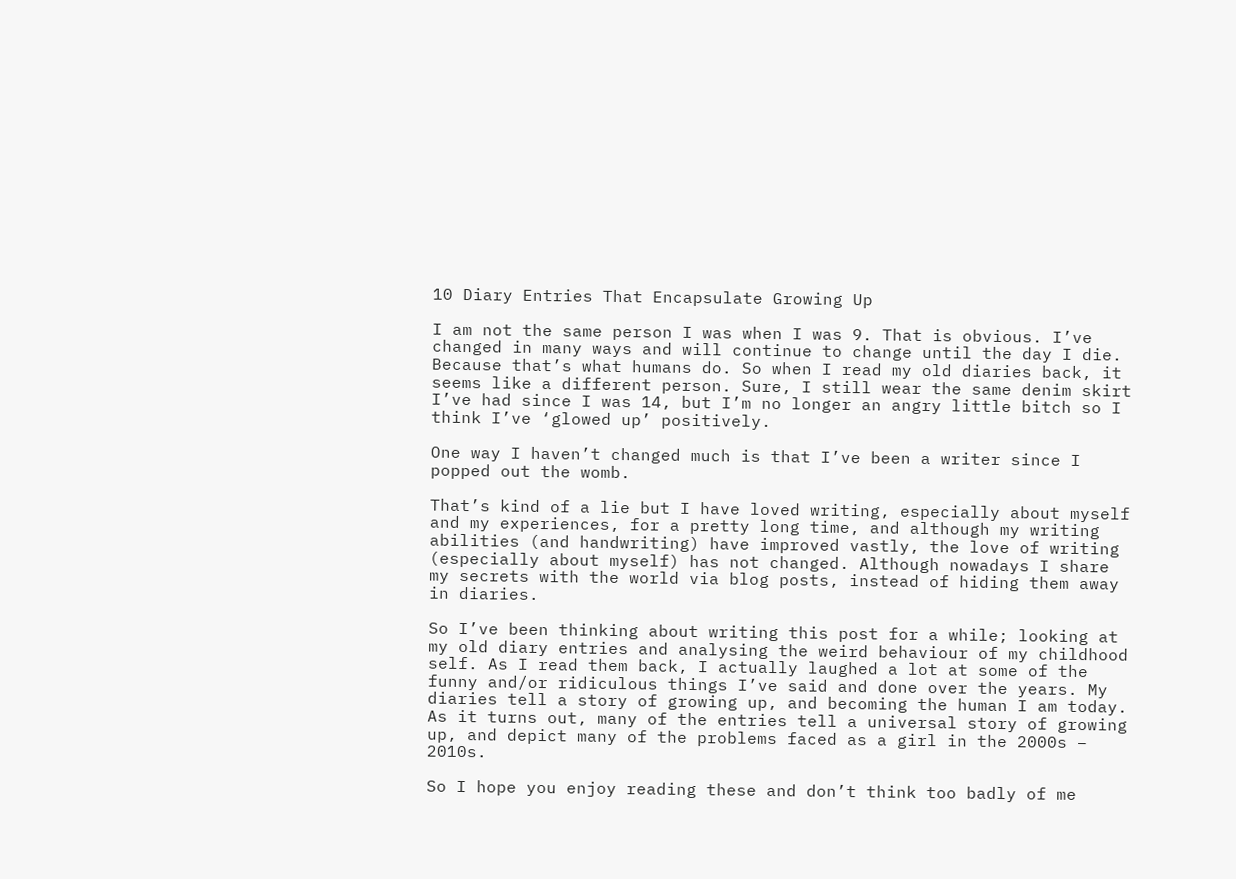10 Diary Entries That Encapsulate Growing Up

I am not the same person I was when I was 9. That is obvious. I’ve changed in many ways and will continue to change until the day I die. Because that’s what humans do. So when I read my old diaries back, it seems like a different person. Sure, I still wear the same denim skirt I’ve had since I was 14, but I’m no longer an angry little bitch so I think I’ve ‘glowed up’ positively.

One way I haven’t changed much is that I’ve been a writer since I popped out the womb.

That’s kind of a lie but I have loved writing, especially about myself and my experiences, for a pretty long time, and although my writing abilities (and handwriting) have improved vastly, the love of writing (especially about myself) has not changed. Although nowadays I share my secrets with the world via blog posts, instead of hiding them away in diaries.

So I’ve been thinking about writing this post for a while; looking at my old diary entries and analysing the weird behaviour of my childhood self. As I read them back, I actually laughed a lot at some of the funny and/or ridiculous things I’ve said and done over the years. My diaries tell a story of growing up, and becoming the human I am today. As it turns out, many of the entries tell a universal story of growing up, and depict many of the problems faced as a girl in the 2000s – 2010s.

So I hope you enjoy reading these and don’t think too badly of me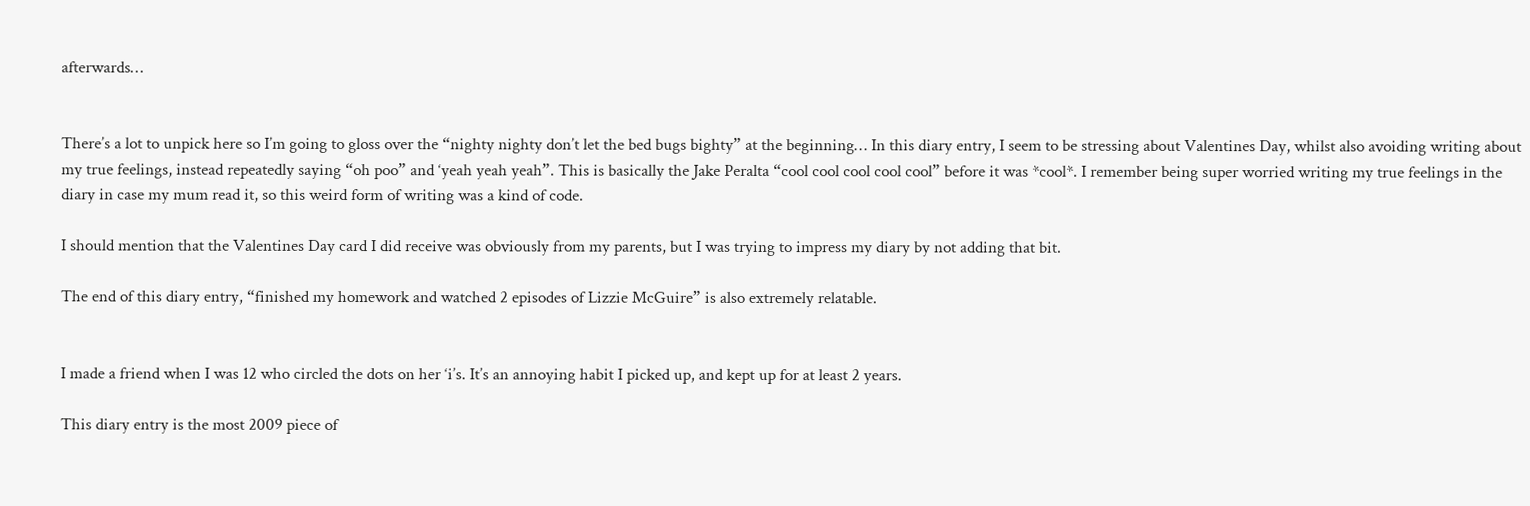afterwards…


There’s a lot to unpick here so I’m going to gloss over the “nighty nighty don’t let the bed bugs bighty” at the beginning… In this diary entry, I seem to be stressing about Valentines Day, whilst also avoiding writing about my true feelings, instead repeatedly saying “oh poo” and ‘yeah yeah yeah”. This is basically the Jake Peralta “cool cool cool cool cool” before it was *cool*. I remember being super worried writing my true feelings in the diary in case my mum read it, so this weird form of writing was a kind of code.

I should mention that the Valentines Day card I did receive was obviously from my parents, but I was trying to impress my diary by not adding that bit.

The end of this diary entry, “finished my homework and watched 2 episodes of Lizzie McGuire” is also extremely relatable.


I made a friend when I was 12 who circled the dots on her ‘i’s. It’s an annoying habit I picked up, and kept up for at least 2 years.

This diary entry is the most 2009 piece of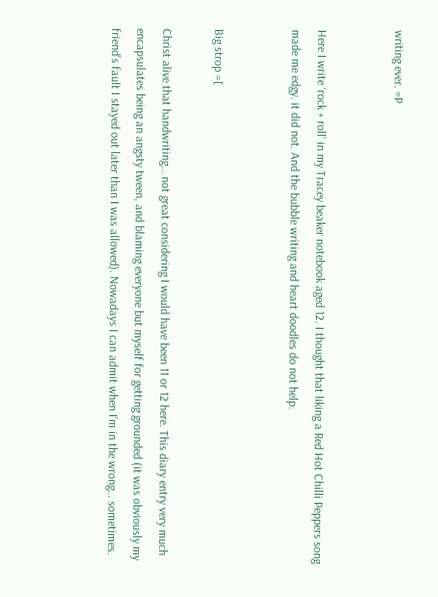writing ever. =P


Here I write ‘rock + roll’ in my Tracey beaker notebook aged 12. I thought that liking a Red Hot Chilli Peppers song made me edgy. it did not. And the bubble writing and heart doodles do not help.


Big strop =[

Christ alive that handwriting… not great considering I would have been 11 or 12 here. This diary entry very much encapsulates being an angsty tween, and blaming everyone but myself for getting grounded (it was obviously my friend’s fault I stayed out later than I was allowed). Nowadays I can admit when I’m in the wrong… sometimes.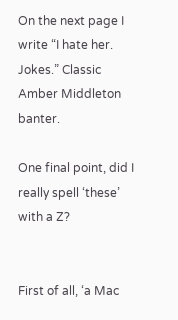On the next page I write “I hate her. Jokes.” Classic Amber Middleton banter.

One final point, did I really spell ‘these’ with a Z?


First of all, ‘a Mac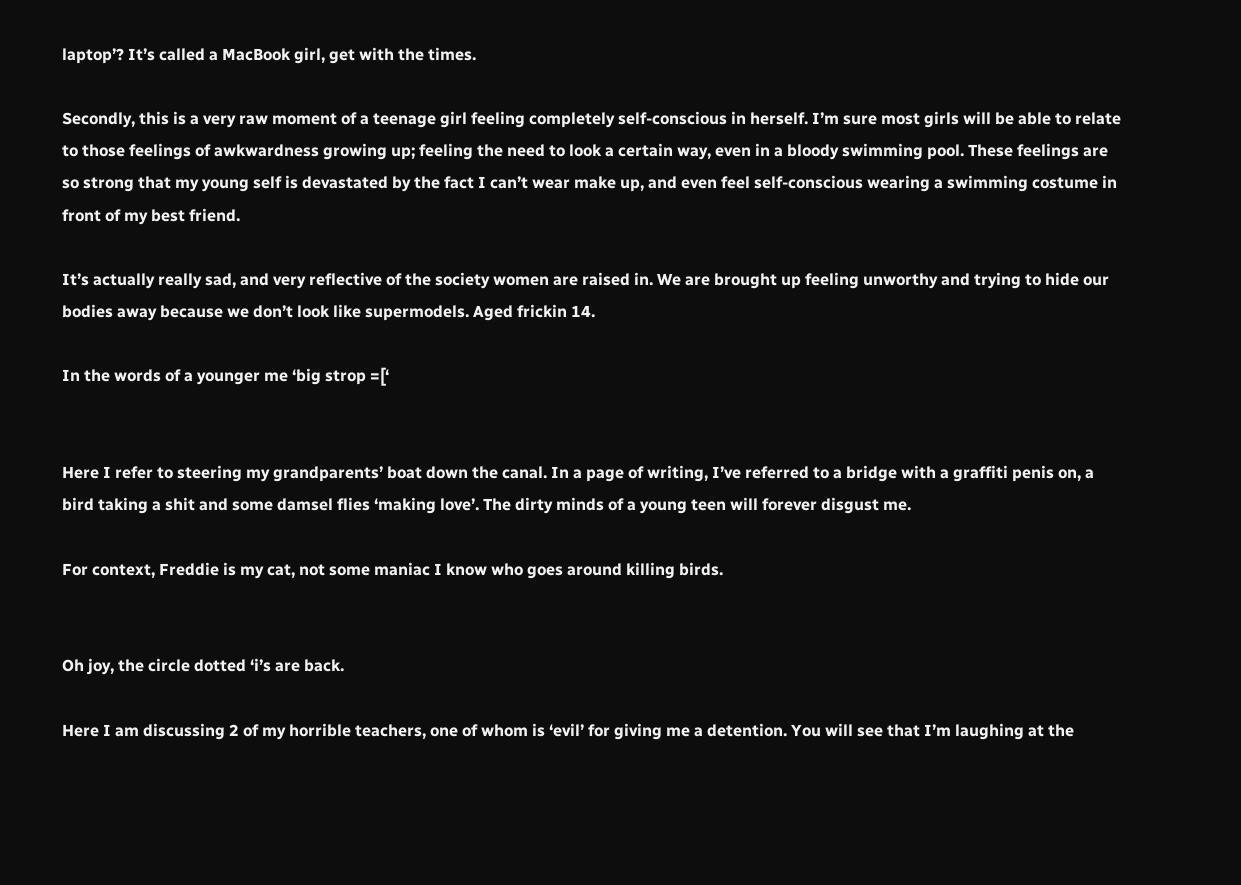laptop’? It’s called a MacBook girl, get with the times.

Secondly, this is a very raw moment of a teenage girl feeling completely self-conscious in herself. I’m sure most girls will be able to relate to those feelings of awkwardness growing up; feeling the need to look a certain way, even in a bloody swimming pool. These feelings are so strong that my young self is devastated by the fact I can’t wear make up, and even feel self-conscious wearing a swimming costume in front of my best friend.

It’s actually really sad, and very reflective of the society women are raised in. We are brought up feeling unworthy and trying to hide our bodies away because we don’t look like supermodels. Aged frickin 14.

In the words of a younger me ‘big strop =[‘


Here I refer to steering my grandparents’ boat down the canal. In a page of writing, I’ve referred to a bridge with a graffiti penis on, a bird taking a shit and some damsel flies ‘making love’. The dirty minds of a young teen will forever disgust me.

For context, Freddie is my cat, not some maniac I know who goes around killing birds.


Oh joy, the circle dotted ‘i’s are back.

Here I am discussing 2 of my horrible teachers, one of whom is ‘evil’ for giving me a detention. You will see that I’m laughing at the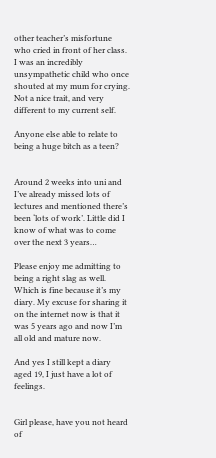other teacher’s misfortune who cried in front of her class. I was an incredibly unsympathetic child who once shouted at my mum for crying. Not a nice trait, and very different to my current self.

Anyone else able to relate to being a huge bitch as a teen?


Around 2 weeks into uni and I’ve already missed lots of lectures and mentioned there’s been ‘lots of work’. Little did I know of what was to come over the next 3 years…

Please enjoy me admitting to being a right slag as well. Which is fine because it’s my diary. My excuse for sharing it on the internet now is that it was 5 years ago and now I’m all old and mature now.

And yes I still kept a diary aged 19, I just have a lot of feelings.


Girl please, have you not heard of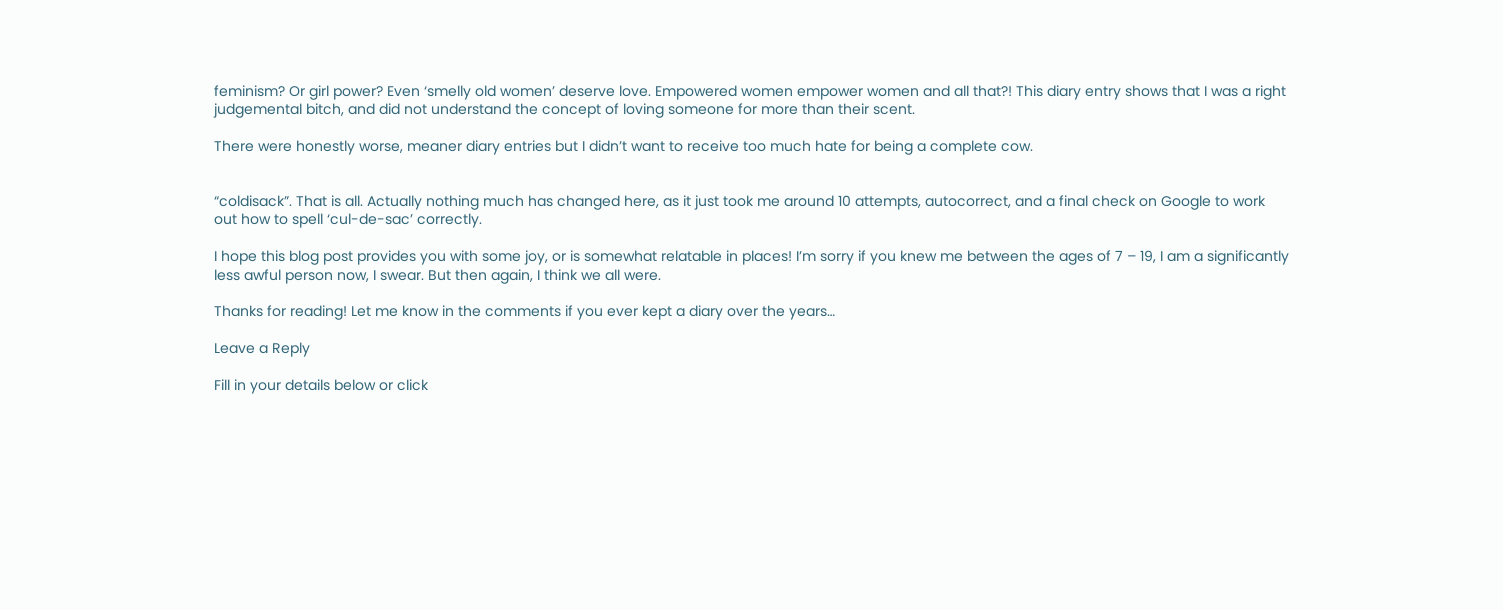feminism? Or girl power? Even ‘smelly old women’ deserve love. Empowered women empower women and all that?! This diary entry shows that I was a right judgemental bitch, and did not understand the concept of loving someone for more than their scent.

There were honestly worse, meaner diary entries but I didn’t want to receive too much hate for being a complete cow.


“coldisack”. That is all. Actually nothing much has changed here, as it just took me around 10 attempts, autocorrect, and a final check on Google to work out how to spell ‘cul-de-sac’ correctly.

I hope this blog post provides you with some joy, or is somewhat relatable in places! I’m sorry if you knew me between the ages of 7 – 19, I am a significantly less awful person now, I swear. But then again, I think we all were.

Thanks for reading! Let me know in the comments if you ever kept a diary over the years…

Leave a Reply

Fill in your details below or click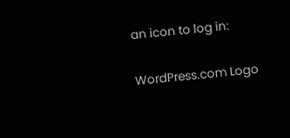an icon to log in:

WordPress.com Logo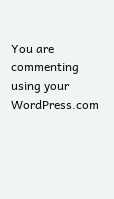You are commenting using your WordPress.com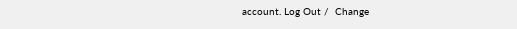account. Log Out /  Change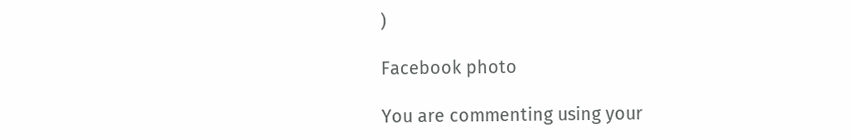)

Facebook photo

You are commenting using your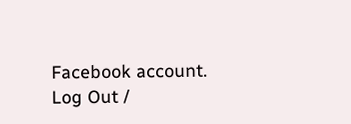Facebook account. Log Out /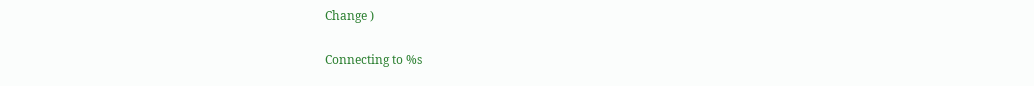Change )

Connecting to %s